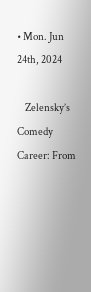• Mon. Jun 24th, 2024

    Zelensky’s Comedy Career: From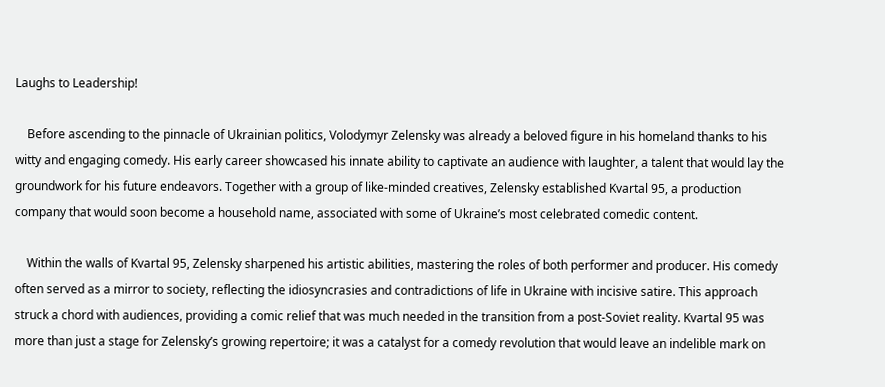Laughs to Leadership!

    Before ascending to the pinnacle of Ukrainian politics, Volodymyr Zelensky was already a beloved figure in his homeland thanks to his witty and engaging comedy. His early career showcased his innate ability to captivate an audience with laughter, a talent that would lay the groundwork for his future endeavors. Together with a group of like-minded creatives, Zelensky established Kvartal 95, a production company that would soon become a household name, associated with some of Ukraine’s most celebrated comedic content.

    Within the walls of Kvartal 95, Zelensky sharpened his artistic abilities, mastering the roles of both performer and producer. His comedy often served as a mirror to society, reflecting the idiosyncrasies and contradictions of life in Ukraine with incisive satire. This approach struck a chord with audiences, providing a comic relief that was much needed in the transition from a post-Soviet reality. Kvartal 95 was more than just a stage for Zelensky’s growing repertoire; it was a catalyst for a comedy revolution that would leave an indelible mark on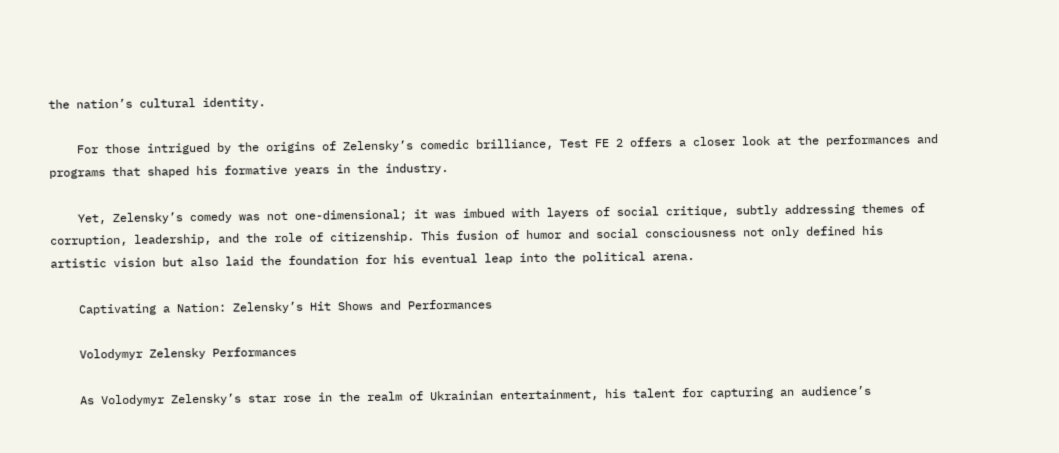the nation’s cultural identity.

    For those intrigued by the origins of Zelensky’s comedic brilliance, Test FE 2 offers a closer look at the performances and programs that shaped his formative years in the industry.

    Yet, Zelensky’s comedy was not one-dimensional; it was imbued with layers of social critique, subtly addressing themes of corruption, leadership, and the role of citizenship. This fusion of humor and social consciousness not only defined his artistic vision but also laid the foundation for his eventual leap into the political arena.

    Captivating a Nation: Zelensky’s Hit Shows and Performances

    Volodymyr Zelensky Performances

    As Volodymyr Zelensky’s star rose in the realm of Ukrainian entertainment, his talent for capturing an audience’s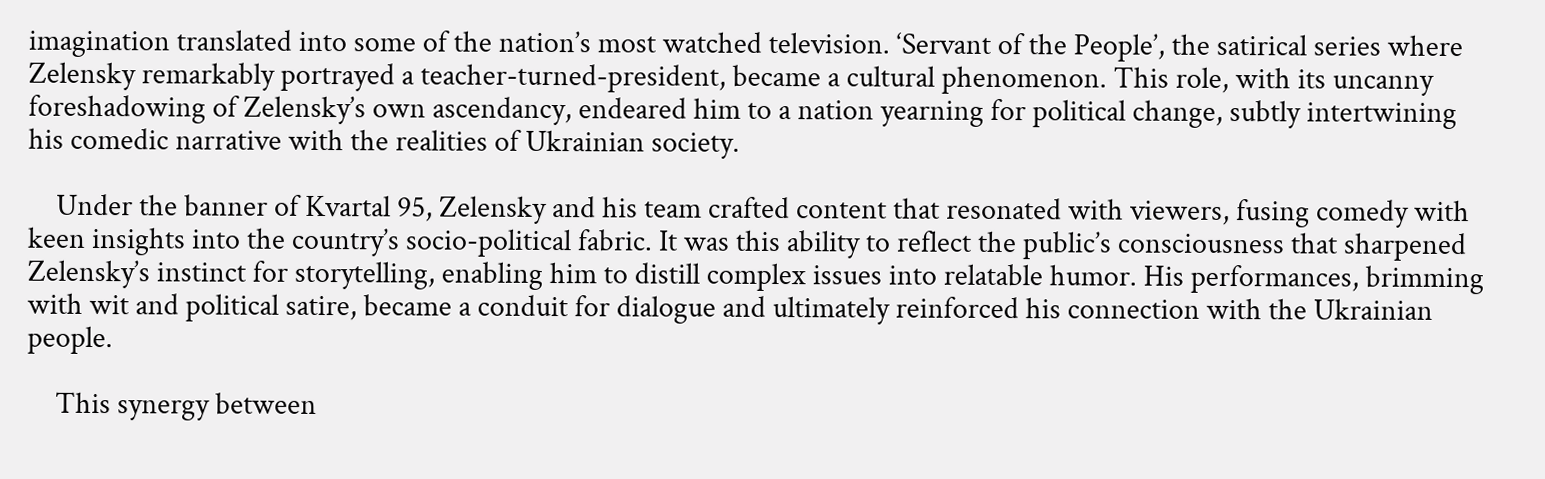imagination translated into some of the nation’s most watched television. ‘Servant of the People’, the satirical series where Zelensky remarkably portrayed a teacher-turned-president, became a cultural phenomenon. This role, with its uncanny foreshadowing of Zelensky’s own ascendancy, endeared him to a nation yearning for political change, subtly intertwining his comedic narrative with the realities of Ukrainian society.

    Under the banner of Kvartal 95, Zelensky and his team crafted content that resonated with viewers, fusing comedy with keen insights into the country’s socio-political fabric. It was this ability to reflect the public’s consciousness that sharpened Zelensky’s instinct for storytelling, enabling him to distill complex issues into relatable humor. His performances, brimming with wit and political satire, became a conduit for dialogue and ultimately reinforced his connection with the Ukrainian people.

    This synergy between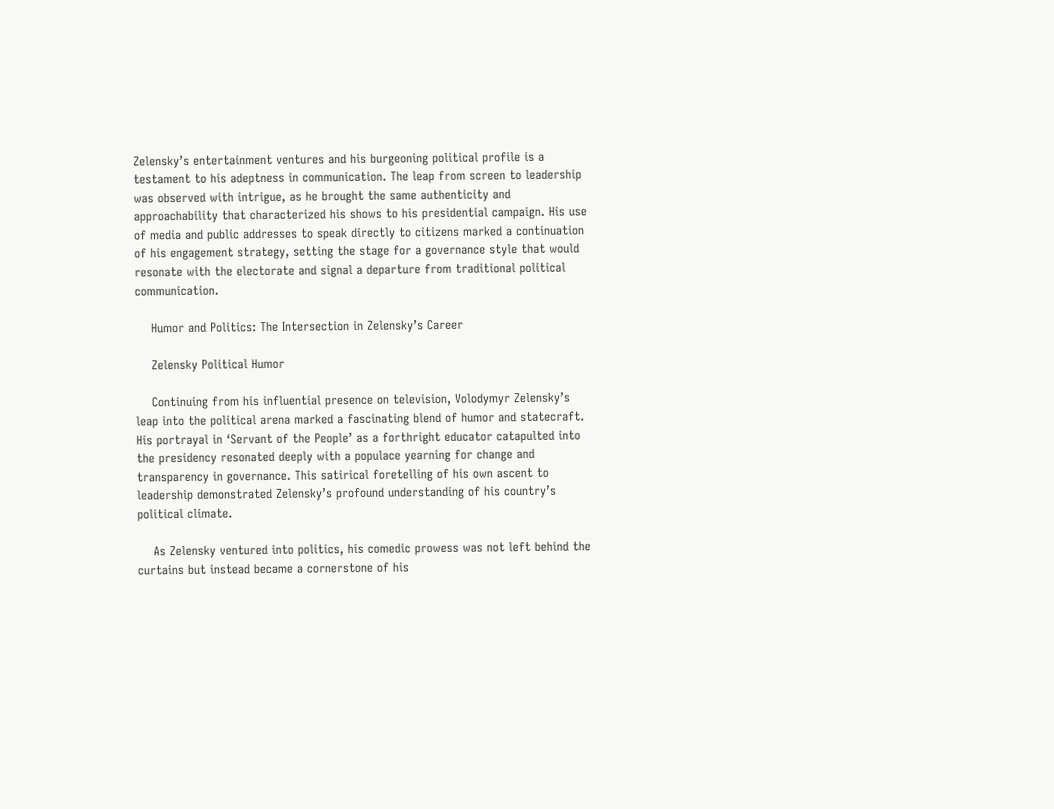Zelensky’s entertainment ventures and his burgeoning political profile is a testament to his adeptness in communication. The leap from screen to leadership was observed with intrigue, as he brought the same authenticity and approachability that characterized his shows to his presidential campaign. His use of media and public addresses to speak directly to citizens marked a continuation of his engagement strategy, setting the stage for a governance style that would resonate with the electorate and signal a departure from traditional political communication.

    Humor and Politics: The Intersection in Zelensky’s Career

    Zelensky Political Humor

    Continuing from his influential presence on television, Volodymyr Zelensky’s leap into the political arena marked a fascinating blend of humor and statecraft. His portrayal in ‘Servant of the People’ as a forthright educator catapulted into the presidency resonated deeply with a populace yearning for change and transparency in governance. This satirical foretelling of his own ascent to leadership demonstrated Zelensky’s profound understanding of his country’s political climate.

    As Zelensky ventured into politics, his comedic prowess was not left behind the curtains but instead became a cornerstone of his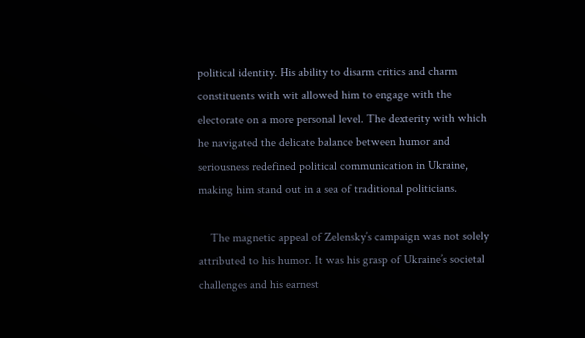political identity. His ability to disarm critics and charm constituents with wit allowed him to engage with the electorate on a more personal level. The dexterity with which he navigated the delicate balance between humor and seriousness redefined political communication in Ukraine, making him stand out in a sea of traditional politicians.

    The magnetic appeal of Zelensky’s campaign was not solely attributed to his humor. It was his grasp of Ukraine’s societal challenges and his earnest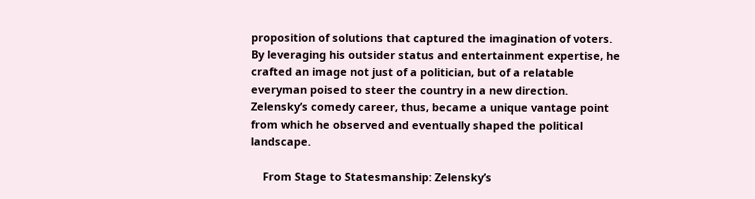proposition of solutions that captured the imagination of voters. By leveraging his outsider status and entertainment expertise, he crafted an image not just of a politician, but of a relatable everyman poised to steer the country in a new direction. Zelensky’s comedy career, thus, became a unique vantage point from which he observed and eventually shaped the political landscape.

    From Stage to Statesmanship: Zelensky’s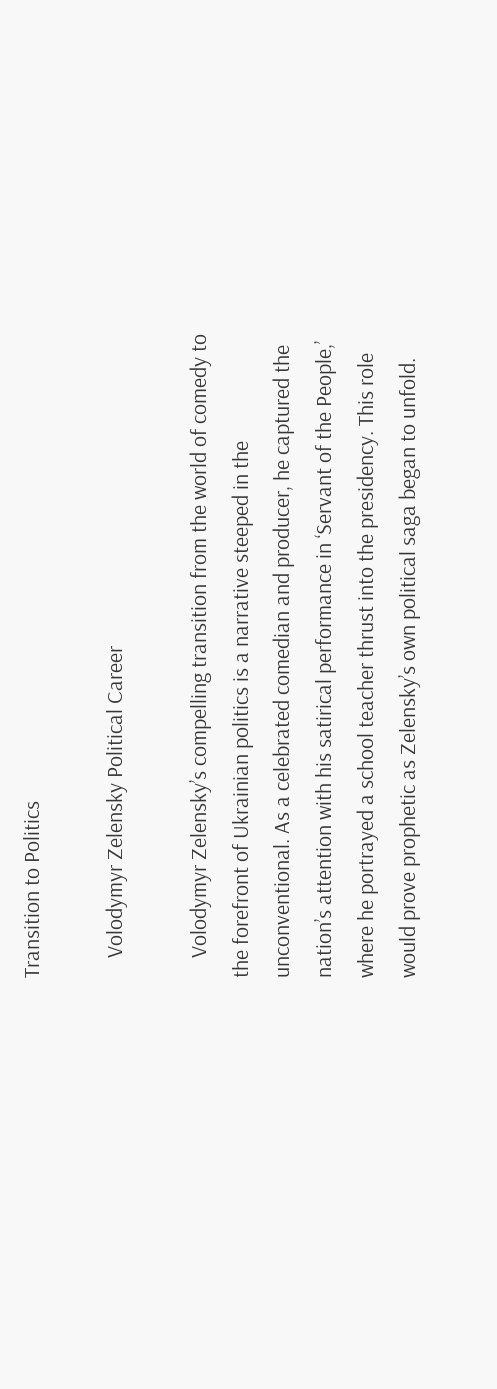Transition to Politics

    Volodymyr Zelensky Political Career

    Volodymyr Zelensky’s compelling transition from the world of comedy to the forefront of Ukrainian politics is a narrative steeped in the unconventional. As a celebrated comedian and producer, he captured the nation’s attention with his satirical performance in ‘Servant of the People,’ where he portrayed a school teacher thrust into the presidency. This role would prove prophetic as Zelensky’s own political saga began to unfold.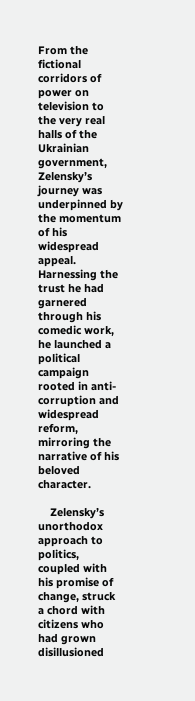From the fictional corridors of power on television to the very real halls of the Ukrainian government, Zelensky’s journey was underpinned by the momentum of his widespread appeal. Harnessing the trust he had garnered through his comedic work, he launched a political campaign rooted in anti-corruption and widespread reform, mirroring the narrative of his beloved character.

    Zelensky’s unorthodox approach to politics, coupled with his promise of change, struck a chord with citizens who had grown disillusioned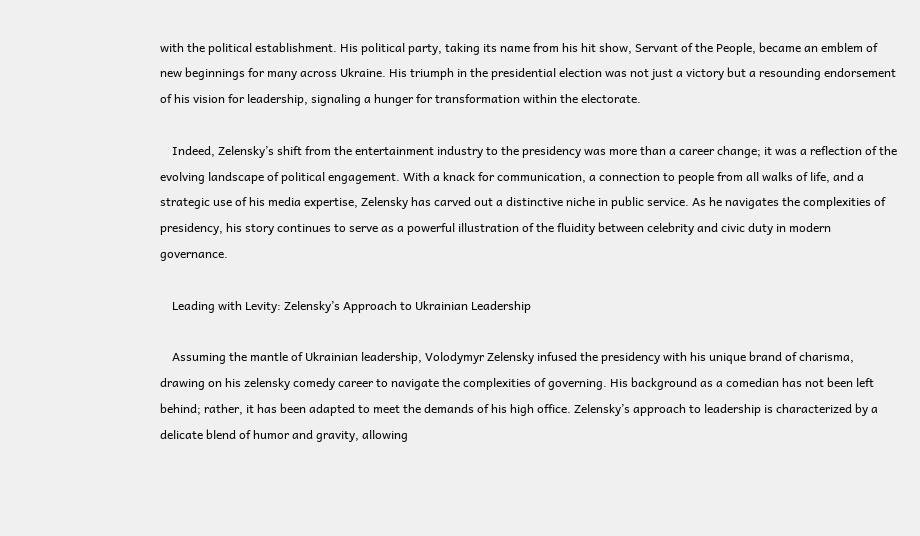with the political establishment. His political party, taking its name from his hit show, Servant of the People, became an emblem of new beginnings for many across Ukraine. His triumph in the presidential election was not just a victory but a resounding endorsement of his vision for leadership, signaling a hunger for transformation within the electorate.

    Indeed, Zelensky’s shift from the entertainment industry to the presidency was more than a career change; it was a reflection of the evolving landscape of political engagement. With a knack for communication, a connection to people from all walks of life, and a strategic use of his media expertise, Zelensky has carved out a distinctive niche in public service. As he navigates the complexities of presidency, his story continues to serve as a powerful illustration of the fluidity between celebrity and civic duty in modern governance.

    Leading with Levity: Zelensky’s Approach to Ukrainian Leadership

    Assuming the mantle of Ukrainian leadership, Volodymyr Zelensky infused the presidency with his unique brand of charisma, drawing on his zelensky comedy career to navigate the complexities of governing. His background as a comedian has not been left behind; rather, it has been adapted to meet the demands of his high office. Zelensky’s approach to leadership is characterized by a delicate blend of humor and gravity, allowing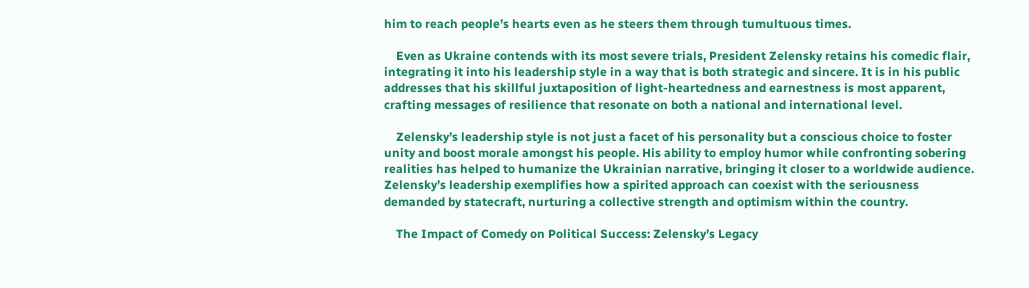him to reach people’s hearts even as he steers them through tumultuous times.

    Even as Ukraine contends with its most severe trials, President Zelensky retains his comedic flair, integrating it into his leadership style in a way that is both strategic and sincere. It is in his public addresses that his skillful juxtaposition of light-heartedness and earnestness is most apparent, crafting messages of resilience that resonate on both a national and international level.

    Zelensky’s leadership style is not just a facet of his personality but a conscious choice to foster unity and boost morale amongst his people. His ability to employ humor while confronting sobering realities has helped to humanize the Ukrainian narrative, bringing it closer to a worldwide audience. Zelensky’s leadership exemplifies how a spirited approach can coexist with the seriousness demanded by statecraft, nurturing a collective strength and optimism within the country.

    The Impact of Comedy on Political Success: Zelensky’s Legacy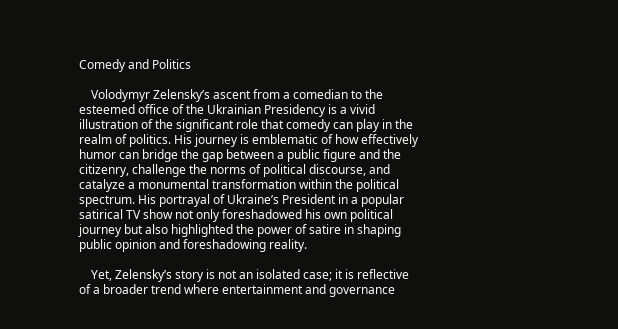Comedy and Politics

    Volodymyr Zelensky’s ascent from a comedian to the esteemed office of the Ukrainian Presidency is a vivid illustration of the significant role that comedy can play in the realm of politics. His journey is emblematic of how effectively humor can bridge the gap between a public figure and the citizenry, challenge the norms of political discourse, and catalyze a monumental transformation within the political spectrum. His portrayal of Ukraine’s President in a popular satirical TV show not only foreshadowed his own political journey but also highlighted the power of satire in shaping public opinion and foreshadowing reality.

    Yet, Zelensky’s story is not an isolated case; it is reflective of a broader trend where entertainment and governance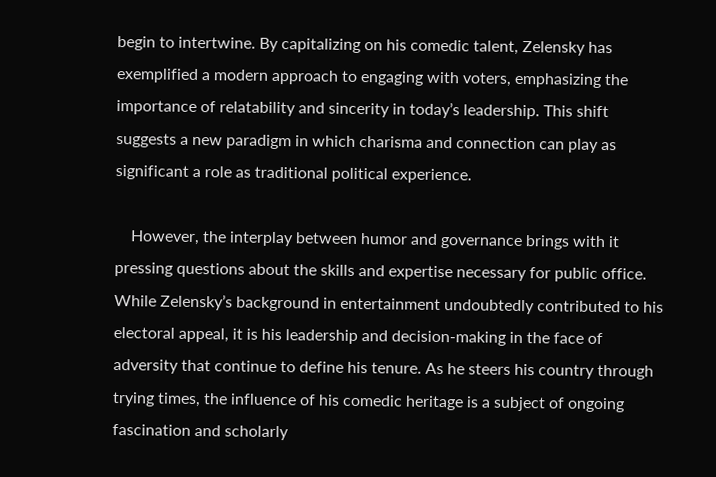begin to intertwine. By capitalizing on his comedic talent, Zelensky has exemplified a modern approach to engaging with voters, emphasizing the importance of relatability and sincerity in today’s leadership. This shift suggests a new paradigm in which charisma and connection can play as significant a role as traditional political experience.

    However, the interplay between humor and governance brings with it pressing questions about the skills and expertise necessary for public office. While Zelensky’s background in entertainment undoubtedly contributed to his electoral appeal, it is his leadership and decision-making in the face of adversity that continue to define his tenure. As he steers his country through trying times, the influence of his comedic heritage is a subject of ongoing fascination and scholarly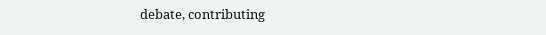debate, contributing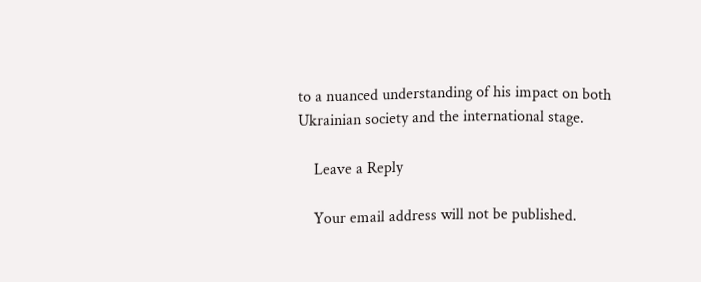to a nuanced understanding of his impact on both Ukrainian society and the international stage.

    Leave a Reply

    Your email address will not be published.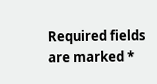Required fields are marked *